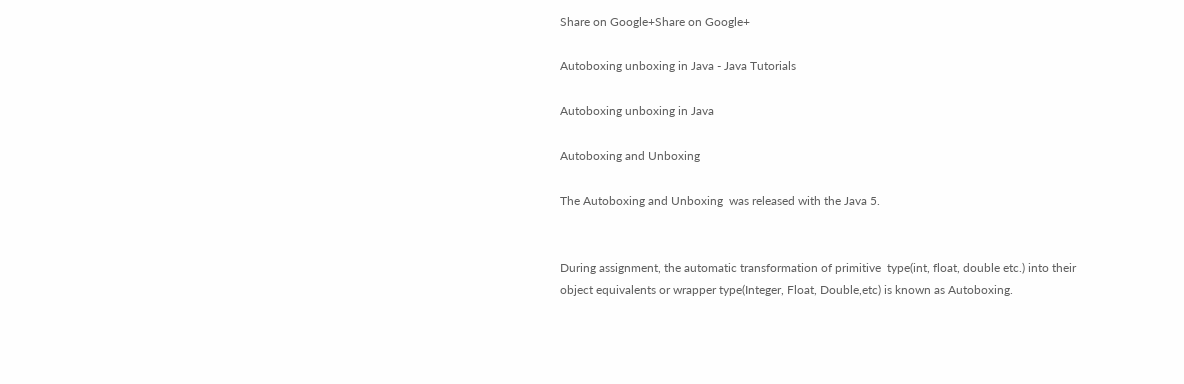Share on Google+Share on Google+

Autoboxing unboxing in Java - Java Tutorials

Autoboxing unboxing in Java

Autoboxing and Unboxing

The Autoboxing and Unboxing  was released with the Java 5.


During assignment, the automatic transformation of primitive  type(int, float, double etc.) into their object equivalents or wrapper type(Integer, Float, Double,etc) is known as Autoboxing.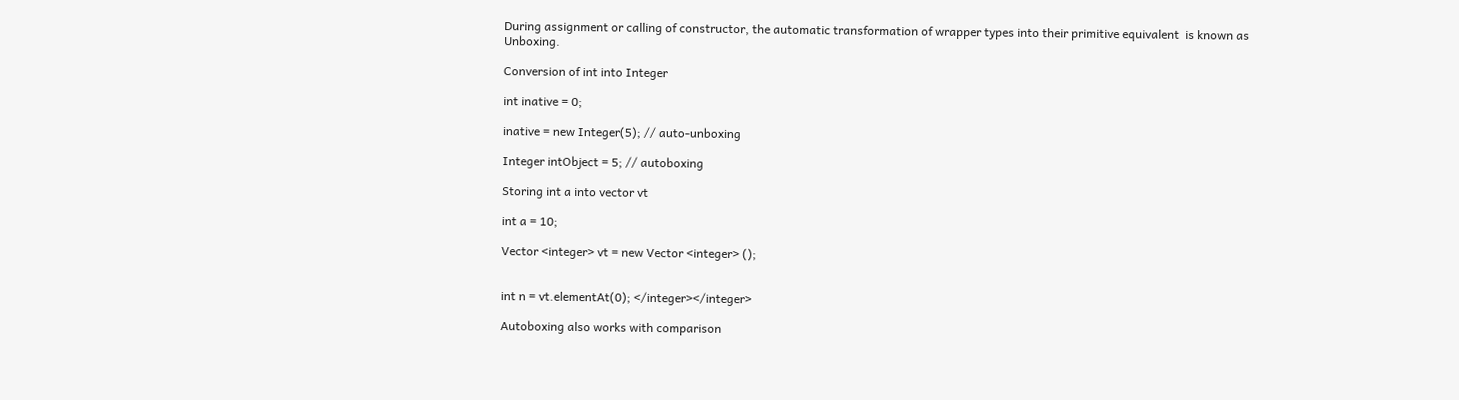During assignment or calling of constructor, the automatic transformation of wrapper types into their primitive equivalent  is known as Unboxing.

Conversion of int into Integer

int inative = 0;

inative = new Integer(5); // auto-unboxing

Integer intObject = 5; // autoboxing

Storing int a into vector vt

int a = 10;

Vector <integer> vt = new Vector <integer> ();


int n = vt.elementAt(0); </integer></integer>

Autoboxing also works with comparison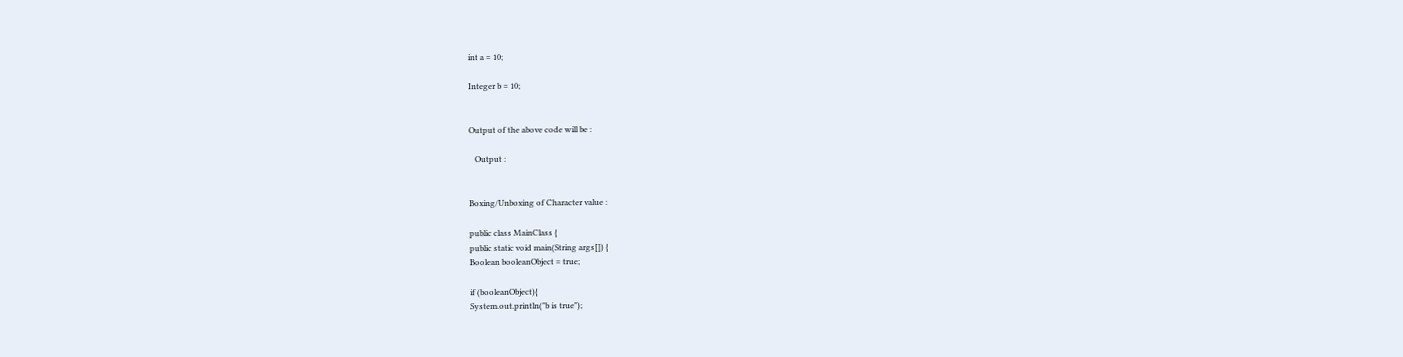int a = 10;

Integer b = 10;


Output of the above code will be :

   Output :


Boxing/Unboxing of Character value :

public class MainClass {
public static void main(String args[]) {
Boolean booleanObject = true;

if (booleanObject){
System.out.println("b is true");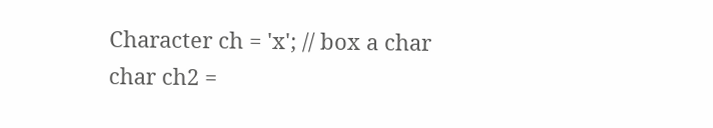Character ch = 'x'; // box a char
char ch2 =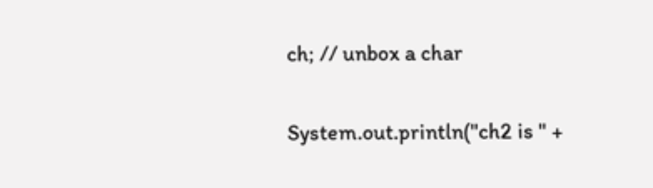ch; // unbox a char

System.out.println("ch2 is " +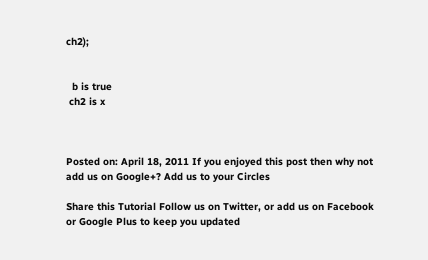ch2);


  b is true
 ch2 is x



Posted on: April 18, 2011 If you enjoyed this post then why not add us on Google+? Add us to your Circles

Share this Tutorial Follow us on Twitter, or add us on Facebook or Google Plus to keep you updated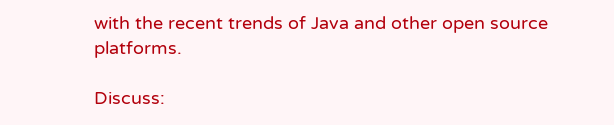with the recent trends of Java and other open source platforms.

Discuss: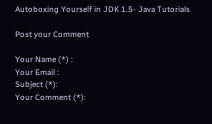Autoboxing Yourself in JDK 1.5- Java Tutorials

Post your Comment

Your Name (*) :
Your Email :
Subject (*):
Your Comment (*):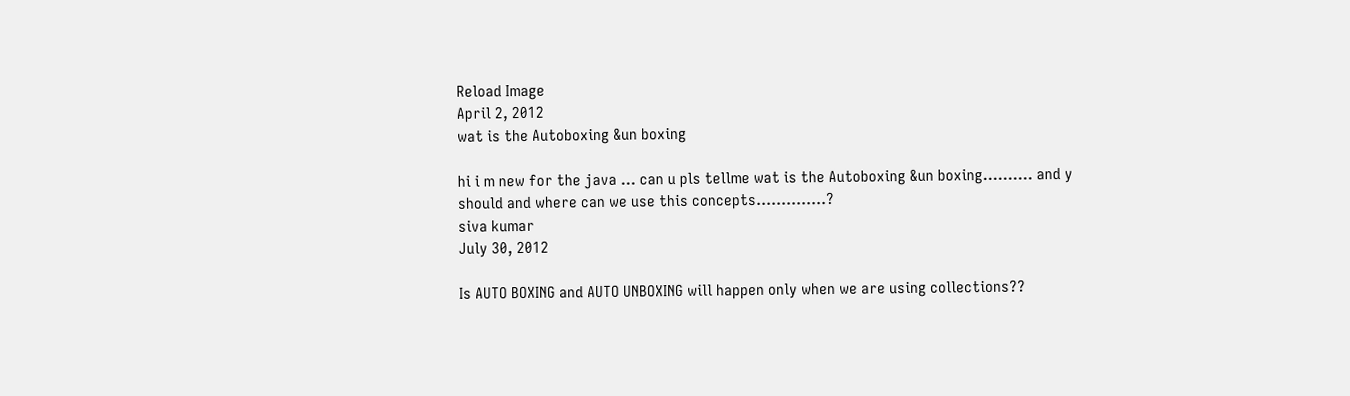Reload Image
April 2, 2012
wat is the Autoboxing &un boxing

hi i m new for the java ... can u pls tellme wat is the Autoboxing &un boxing.......... and y should and where can we use this concepts..............?
siva kumar
July 30, 2012

Is AUTO BOXING and AUTO UNBOXING will happen only when we are using collections??